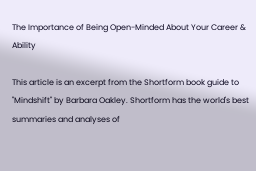The Importance of Being Open-Minded About Your Career & Ability

This article is an excerpt from the Shortform book guide to "Mindshift" by Barbara Oakley. Shortform has the world's best summaries and analyses of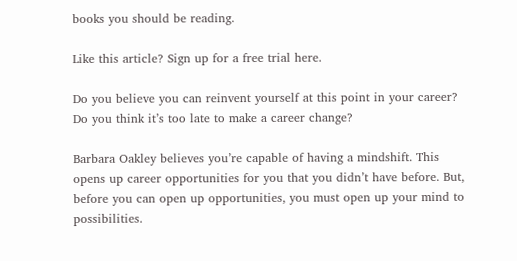books you should be reading.

Like this article? Sign up for a free trial here.

Do you believe you can reinvent yourself at this point in your career? Do you think it’s too late to make a career change?

Barbara Oakley believes you’re capable of having a mindshift. This opens up career opportunities for you that you didn’t have before. But, before you can open up opportunities, you must open up your mind to possibilities.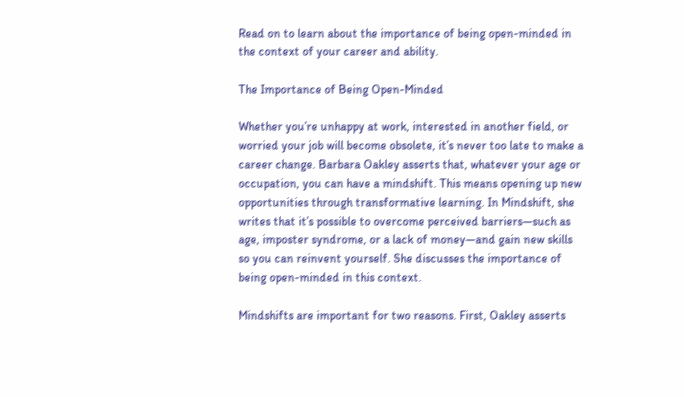Read on to learn about the importance of being open-minded in the context of your career and ability.

The Importance of Being Open-Minded

Whether you’re unhappy at work, interested in another field, or worried your job will become obsolete, it’s never too late to make a career change. Barbara Oakley asserts that, whatever your age or occupation, you can have a mindshift. This means opening up new opportunities through transformative learning. In Mindshift, she writes that it’s possible to overcome perceived barriers—such as age, imposter syndrome, or a lack of money—and gain new skills so you can reinvent yourself. She discusses the importance of being open-minded in this context.

Mindshifts are important for two reasons. First, Oakley asserts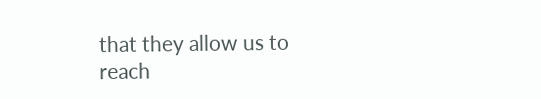that they allow us to reach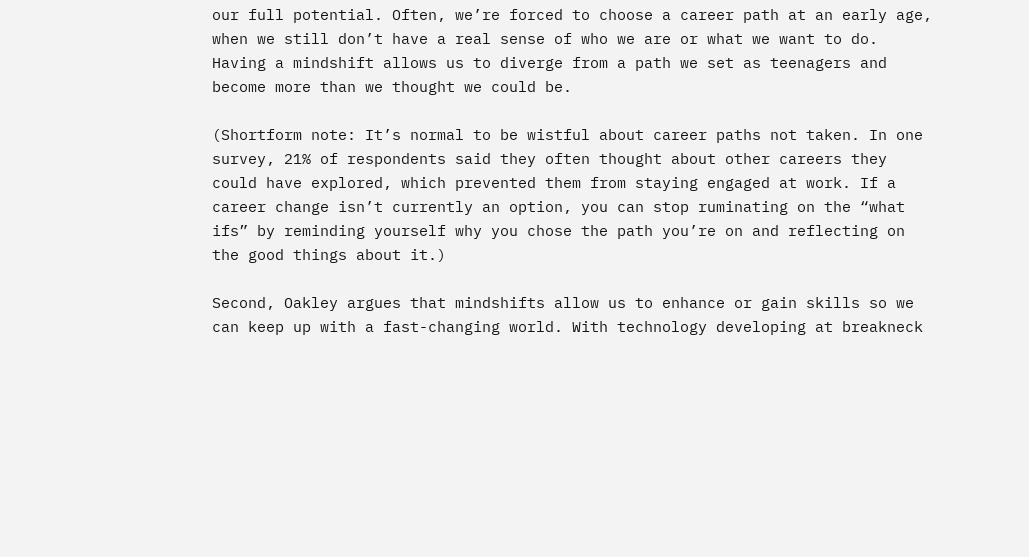our full potential. Often, we’re forced to choose a career path at an early age, when we still don’t have a real sense of who we are or what we want to do. Having a mindshift allows us to diverge from a path we set as teenagers and become more than we thought we could be.

(Shortform note: It’s normal to be wistful about career paths not taken. In one survey, 21% of respondents said they often thought about other careers they could have explored, which prevented them from staying engaged at work. If a career change isn’t currently an option, you can stop ruminating on the “what ifs” by reminding yourself why you chose the path you’re on and reflecting on the good things about it.)

Second, Oakley argues that mindshifts allow us to enhance or gain skills so we can keep up with a fast-changing world. With technology developing at breakneck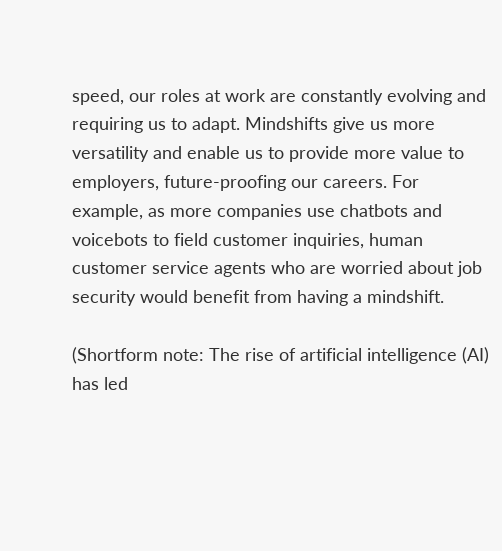speed, our roles at work are constantly evolving and requiring us to adapt. Mindshifts give us more versatility and enable us to provide more value to employers, future-proofing our careers. For example, as more companies use chatbots and voicebots to field customer inquiries, human customer service agents who are worried about job security would benefit from having a mindshift.

(Shortform note: The rise of artificial intelligence (AI) has led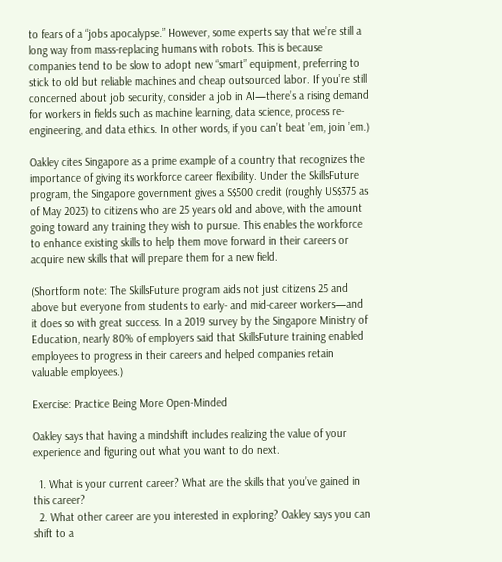to fears of a “jobs apocalypse.” However, some experts say that we’re still a long way from mass-replacing humans with robots. This is because companies tend to be slow to adopt new “smart” equipment, preferring to stick to old but reliable machines and cheap outsourced labor. If you’re still concerned about job security, consider a job in AI—there’s a rising demand for workers in fields such as machine learning, data science, process re-engineering, and data ethics. In other words, if you can’t beat ’em, join ’em.)

Oakley cites Singapore as a prime example of a country that recognizes the importance of giving its workforce career flexibility. Under the SkillsFuture program, the Singapore government gives a S$500 credit (roughly US$375 as of May 2023) to citizens who are 25 years old and above, with the amount going toward any training they wish to pursue. This enables the workforce to enhance existing skills to help them move forward in their careers or acquire new skills that will prepare them for a new field.

(Shortform note: The SkillsFuture program aids not just citizens 25 and above but everyone from students to early- and mid-career workers—and it does so with great success. In a 2019 survey by the Singapore Ministry of Education, nearly 80% of employers said that SkillsFuture training enabled employees to progress in their careers and helped companies retain valuable employees.)

Exercise: Practice Being More Open-Minded

Oakley says that having a mindshift includes realizing the value of your experience and figuring out what you want to do next.

  1. What is your current career? What are the skills that you’ve gained in this career?
  2. What other career are you interested in exploring? Oakley says you can shift to a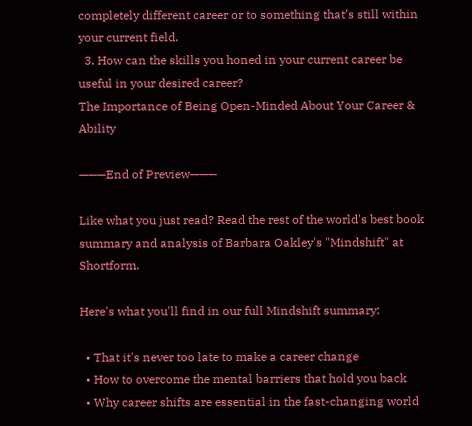completely different career or to something that’s still within your current field.
  3. How can the skills you honed in your current career be useful in your desired career?
The Importance of Being Open-Minded About Your Career & Ability

———End of Preview———

Like what you just read? Read the rest of the world's best book summary and analysis of Barbara Oakley's "Mindshift" at Shortform.

Here's what you'll find in our full Mindshift summary:

  • That it's never too late to make a career change
  • How to overcome the mental barriers that hold you back
  • Why career shifts are essential in the fast-changing world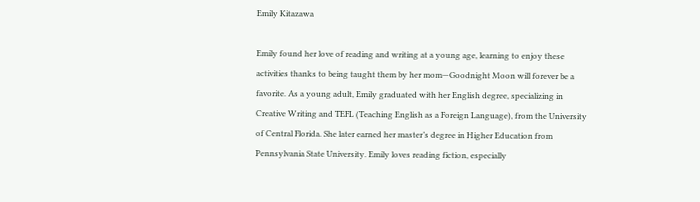Emily Kitazawa

Emily found her love of reading and writing at a young age, learning to enjoy these activities thanks to being taught them by her mom—Goodnight Moon will forever be a favorite. As a young adult, Emily graduated with her English degree, specializing in Creative Writing and TEFL (Teaching English as a Foreign Language), from the University of Central Florida. She later earned her master’s degree in Higher Education from Pennsylvania State University. Emily loves reading fiction, especially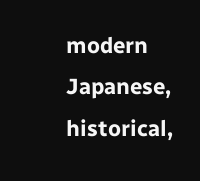modern Japanese, historical,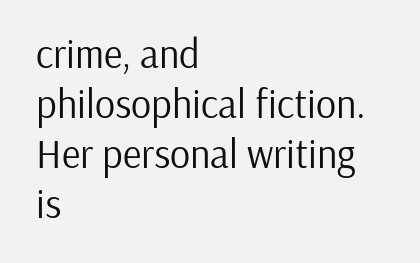crime, and philosophical fiction. Her personal writing is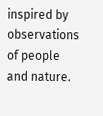inspired by observations of people and nature.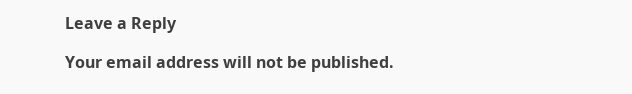Leave a Reply

Your email address will not be published.